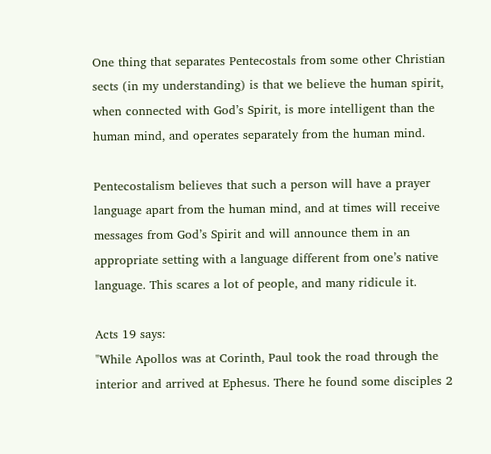One thing that separates Pentecostals from some other Christian sects (in my understanding) is that we believe the human spirit, when connected with God’s Spirit, is more intelligent than the human mind, and operates separately from the human mind.

Pentecostalism believes that such a person will have a prayer language apart from the human mind, and at times will receive messages from God’s Spirit and will announce them in an appropriate setting with a language different from one’s native language. This scares a lot of people, and many ridicule it.

Acts 19 says:
"While Apollos was at Corinth, Paul took the road through the interior and arrived at Ephesus. There he found some disciples 2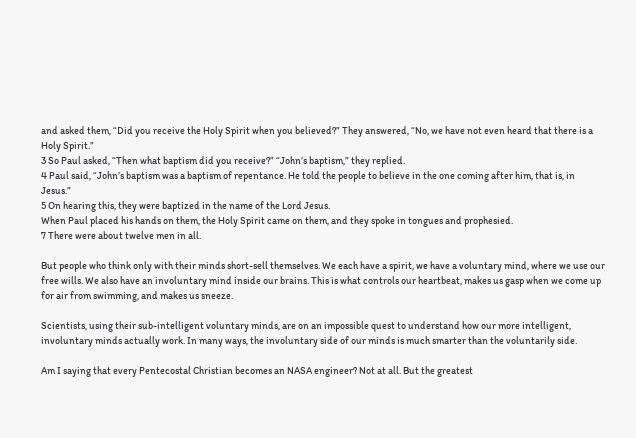and asked them, “Did you receive the Holy Spirit when you believed?” They answered, “No, we have not even heard that there is a Holy Spirit.”
3 So Paul asked, “Then what baptism did you receive?” “John’s baptism,” they replied.
4 Paul said, “John’s baptism was a baptism of repentance. He told the people to believe in the one coming after him, that is, in Jesus.”
5 On hearing this, they were baptized in the name of the Lord Jesus.
When Paul placed his hands on them, the Holy Spirit came on them, and they spoke in tongues and prophesied.
7 There were about twelve men in all.

But people who think only with their minds short-sell themselves. We each have a spirit, we have a voluntary mind, where we use our free wills. We also have an involuntary mind inside our brains. This is what controls our heartbeat, makes us gasp when we come up for air from swimming, and makes us sneeze.

Scientists, using their sub-intelligent voluntary minds, are on an impossible quest to understand how our more intelligent, involuntary minds actually work. In many ways, the involuntary side of our minds is much smarter than the voluntarily side.

Am I saying that every Pentecostal Christian becomes an NASA engineer? Not at all. But the greatest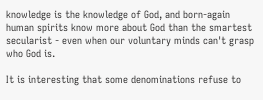knowledge is the knowledge of God, and born-again human spirits know more about God than the smartest secularist - even when our voluntary minds can't grasp who God is.

It is interesting that some denominations refuse to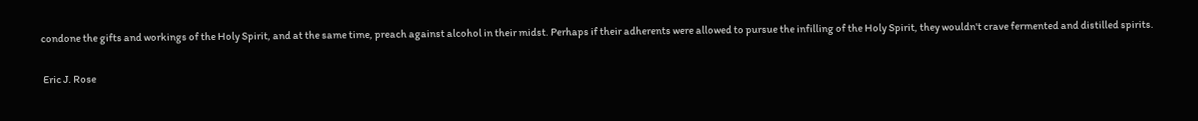condone the gifts and workings of the Holy Spirit, and at the same time, preach against alcohol in their midst. Perhaps if their adherents were allowed to pursue the infilling of the Holy Spirit, they wouldn't crave fermented and distilled spirits.

 Eric J. Rose